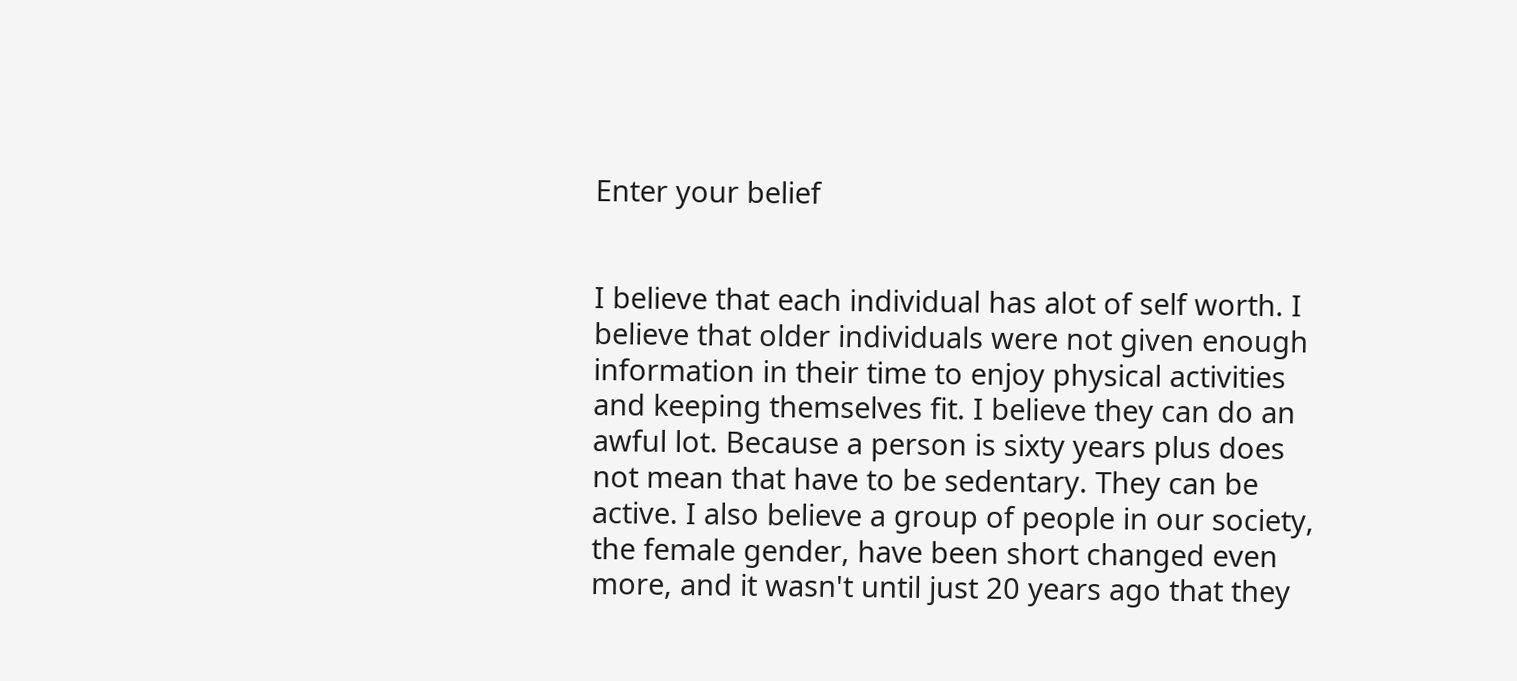Enter your belief


I believe that each individual has alot of self worth. I believe that older individuals were not given enough information in their time to enjoy physical activities and keeping themselves fit. I believe they can do an awful lot. Because a person is sixty years plus does not mean that have to be sedentary. They can be active. I also believe a group of people in our society, the female gender, have been short changed even more, and it wasn't until just 20 years ago that they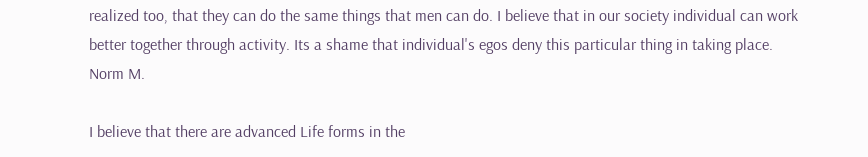realized too, that they can do the same things that men can do. I believe that in our society individual can work better together through activity. Its a shame that individual's egos deny this particular thing in taking place.
Norm M.

I believe that there are advanced Life forms in the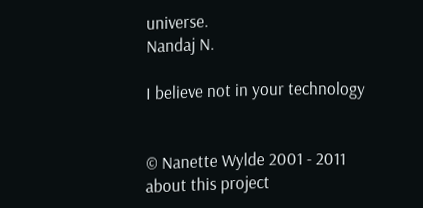universe.
Nandaj N.

I believe not in your technology


© Nanette Wylde 2001 - 2011
about this project